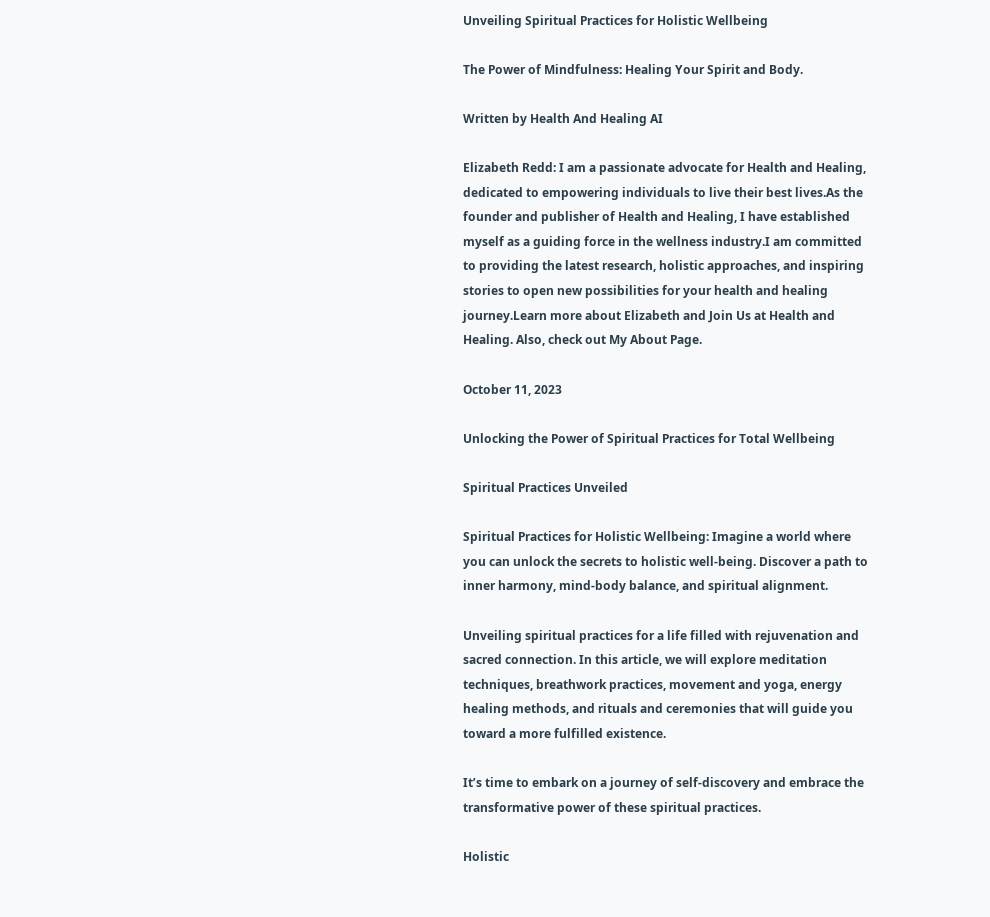Unveiling Spiritual Practices for Holistic Wellbeing

The Power of Mindfulness: Healing Your Spirit and Body.

Written by Health And Healing AI

Elizabeth Redd: I am a passionate advocate for Health and Healing, dedicated to empowering individuals to live their best lives.As the founder and publisher of Health and Healing, I have established myself as a guiding force in the wellness industry.I am committed to providing the latest research, holistic approaches, and inspiring stories to open new possibilities for your health and healing journey.Learn more about Elizabeth and Join Us at Health and Healing. Also, check out My About Page.

October 11, 2023

Unlocking the Power of Spiritual Practices for Total Wellbeing

Spiritual Practices Unveiled

Spiritual Practices for Holistic Wellbeing: Imagine a world where you can unlock the secrets to holistic well-being. Discover a path to inner harmony, mind-body balance, and spiritual alignment.

Unveiling spiritual practices for a life filled with rejuvenation and sacred connection. In this article, we will explore meditation techniques, breathwork practices, movement and yoga, energy healing methods, and rituals and ceremonies that will guide you toward a more fulfilled existence.

It’s time to embark on a journey of self-discovery and embrace the transformative power of these spiritual practices.

Holistic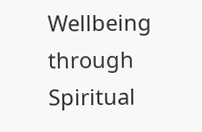Wellbeing through Spiritual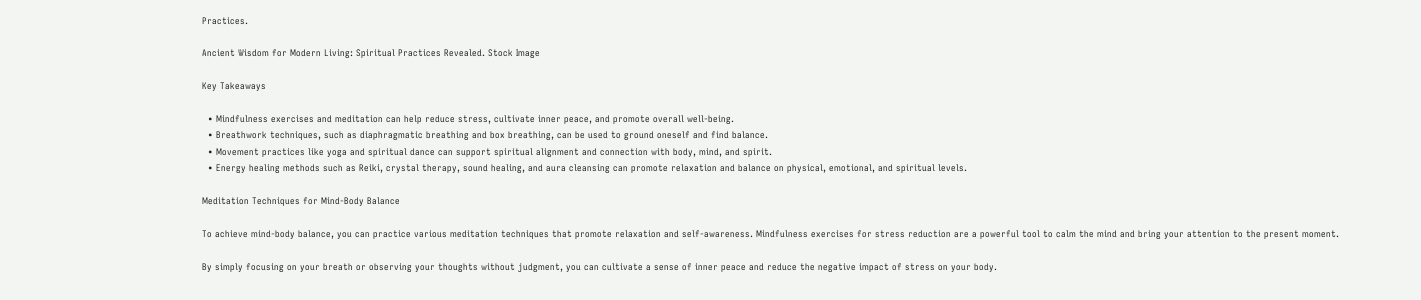Practices.

Ancient Wisdom for Modern Living: Spiritual Practices Revealed. Stock Image

Key Takeaways

  • Mindfulness exercises and meditation can help reduce stress, cultivate inner peace, and promote overall well-being.
  • Breathwork techniques, such as diaphragmatic breathing and box breathing, can be used to ground oneself and find balance.
  • Movement practices like yoga and spiritual dance can support spiritual alignment and connection with body, mind, and spirit.
  • Energy healing methods such as Reiki, crystal therapy, sound healing, and aura cleansing can promote relaxation and balance on physical, emotional, and spiritual levels.

Meditation Techniques for Mind-Body Balance

To achieve mind-body balance, you can practice various meditation techniques that promote relaxation and self-awareness. Mindfulness exercises for stress reduction are a powerful tool to calm the mind and bring your attention to the present moment.

By simply focusing on your breath or observing your thoughts without judgment, you can cultivate a sense of inner peace and reduce the negative impact of stress on your body.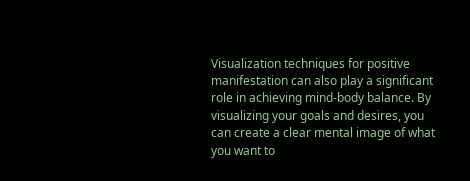Visualization techniques for positive manifestation can also play a significant role in achieving mind-body balance. By visualizing your goals and desires, you can create a clear mental image of what you want to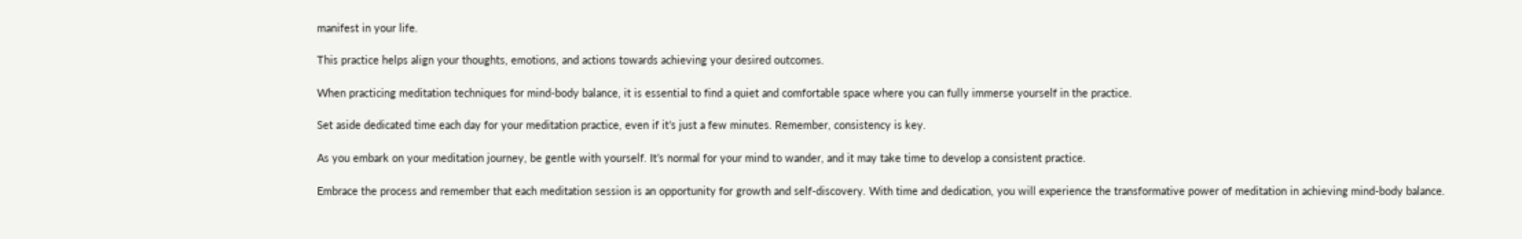manifest in your life.

This practice helps align your thoughts, emotions, and actions towards achieving your desired outcomes.

When practicing meditation techniques for mind-body balance, it is essential to find a quiet and comfortable space where you can fully immerse yourself in the practice.

Set aside dedicated time each day for your meditation practice, even if it’s just a few minutes. Remember, consistency is key.

As you embark on your meditation journey, be gentle with yourself. It’s normal for your mind to wander, and it may take time to develop a consistent practice.

Embrace the process and remember that each meditation session is an opportunity for growth and self-discovery. With time and dedication, you will experience the transformative power of meditation in achieving mind-body balance.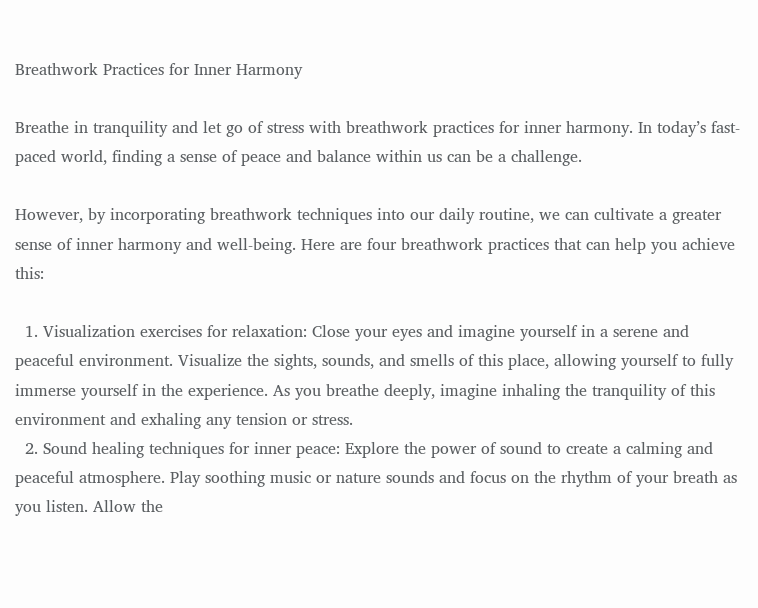Breathwork Practices for Inner Harmony

Breathe in tranquility and let go of stress with breathwork practices for inner harmony. In today’s fast-paced world, finding a sense of peace and balance within us can be a challenge.

However, by incorporating breathwork techniques into our daily routine, we can cultivate a greater sense of inner harmony and well-being. Here are four breathwork practices that can help you achieve this:

  1. Visualization exercises for relaxation: Close your eyes and imagine yourself in a serene and peaceful environment. Visualize the sights, sounds, and smells of this place, allowing yourself to fully immerse yourself in the experience. As you breathe deeply, imagine inhaling the tranquility of this environment and exhaling any tension or stress.
  2. Sound healing techniques for inner peace: Explore the power of sound to create a calming and peaceful atmosphere. Play soothing music or nature sounds and focus on the rhythm of your breath as you listen. Allow the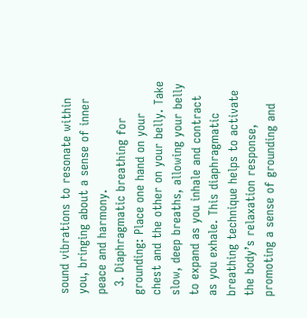sound vibrations to resonate within you, bringing about a sense of inner peace and harmony.
  3. Diaphragmatic breathing for grounding: Place one hand on your chest and the other on your belly. Take slow, deep breaths, allowing your belly to expand as you inhale and contract as you exhale. This diaphragmatic breathing technique helps to activate the body’s relaxation response, promoting a sense of grounding and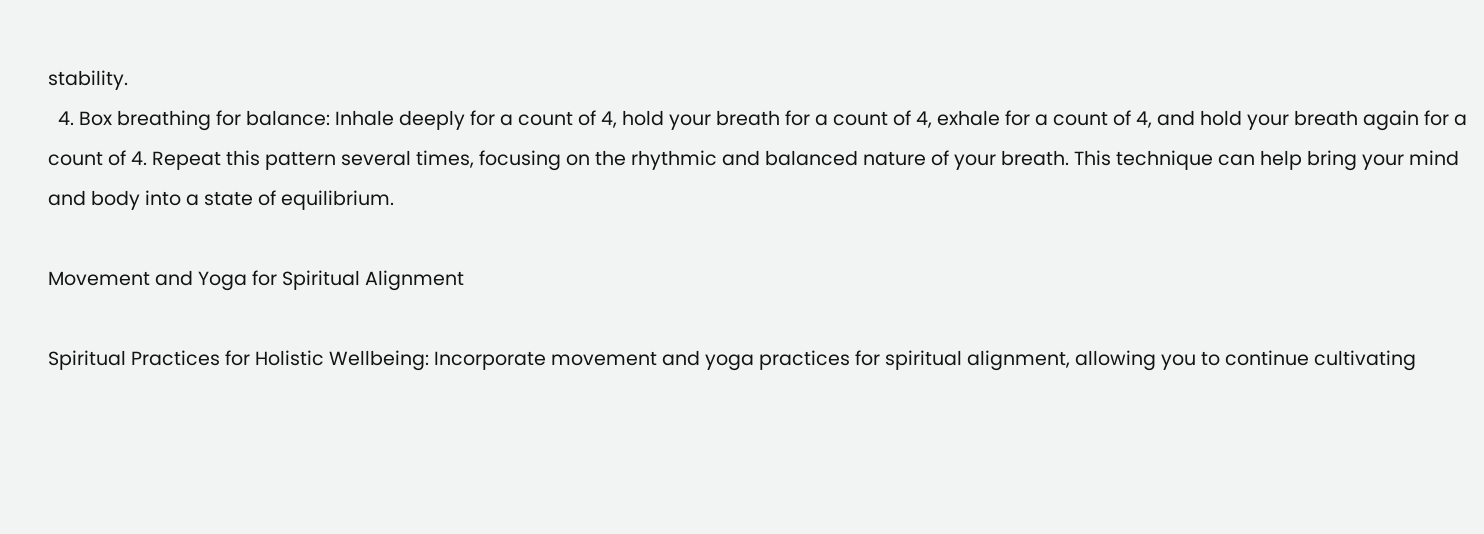stability.
  4. Box breathing for balance: Inhale deeply for a count of 4, hold your breath for a count of 4, exhale for a count of 4, and hold your breath again for a count of 4. Repeat this pattern several times, focusing on the rhythmic and balanced nature of your breath. This technique can help bring your mind and body into a state of equilibrium.

Movement and Yoga for Spiritual Alignment

Spiritual Practices for Holistic Wellbeing: Incorporate movement and yoga practices for spiritual alignment, allowing you to continue cultivating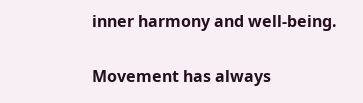inner harmony and well-being.

Movement has always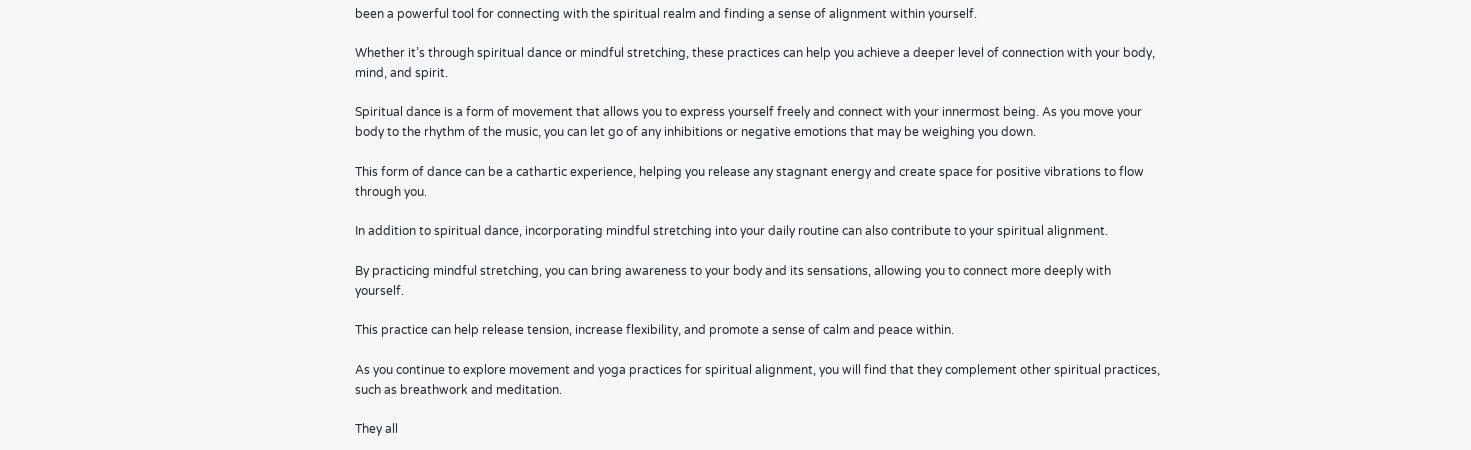been a powerful tool for connecting with the spiritual realm and finding a sense of alignment within yourself.

Whether it’s through spiritual dance or mindful stretching, these practices can help you achieve a deeper level of connection with your body, mind, and spirit.

Spiritual dance is a form of movement that allows you to express yourself freely and connect with your innermost being. As you move your body to the rhythm of the music, you can let go of any inhibitions or negative emotions that may be weighing you down.

This form of dance can be a cathartic experience, helping you release any stagnant energy and create space for positive vibrations to flow through you.

In addition to spiritual dance, incorporating mindful stretching into your daily routine can also contribute to your spiritual alignment.

By practicing mindful stretching, you can bring awareness to your body and its sensations, allowing you to connect more deeply with yourself.

This practice can help release tension, increase flexibility, and promote a sense of calm and peace within.

As you continue to explore movement and yoga practices for spiritual alignment, you will find that they complement other spiritual practices, such as breathwork and meditation.

They all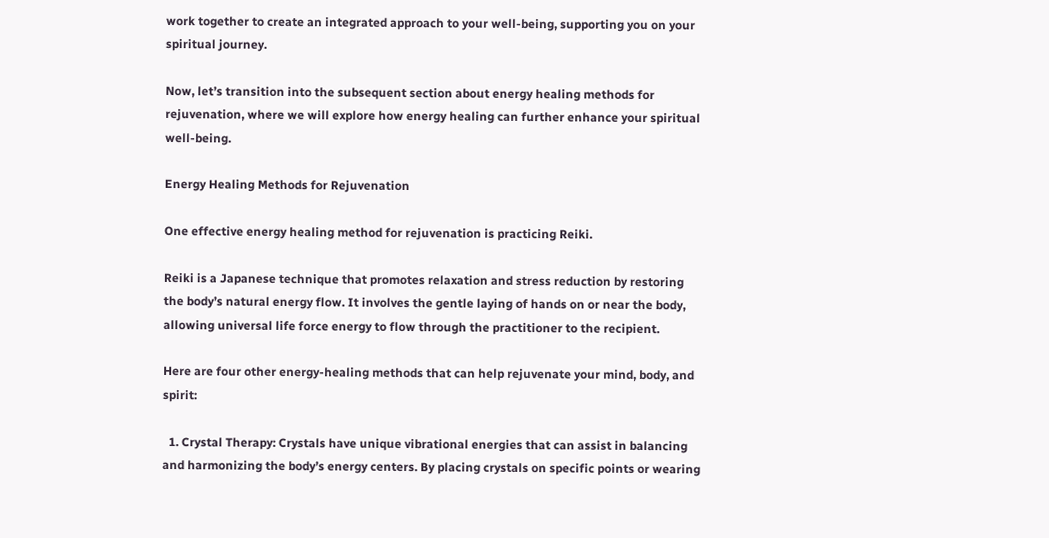work together to create an integrated approach to your well-being, supporting you on your spiritual journey.

Now, let’s transition into the subsequent section about energy healing methods for rejuvenation, where we will explore how energy healing can further enhance your spiritual well-being.

Energy Healing Methods for Rejuvenation

One effective energy healing method for rejuvenation is practicing Reiki.

Reiki is a Japanese technique that promotes relaxation and stress reduction by restoring the body’s natural energy flow. It involves the gentle laying of hands on or near the body, allowing universal life force energy to flow through the practitioner to the recipient.

Here are four other energy-healing methods that can help rejuvenate your mind, body, and spirit:

  1. Crystal Therapy: Crystals have unique vibrational energies that can assist in balancing and harmonizing the body’s energy centers. By placing crystals on specific points or wearing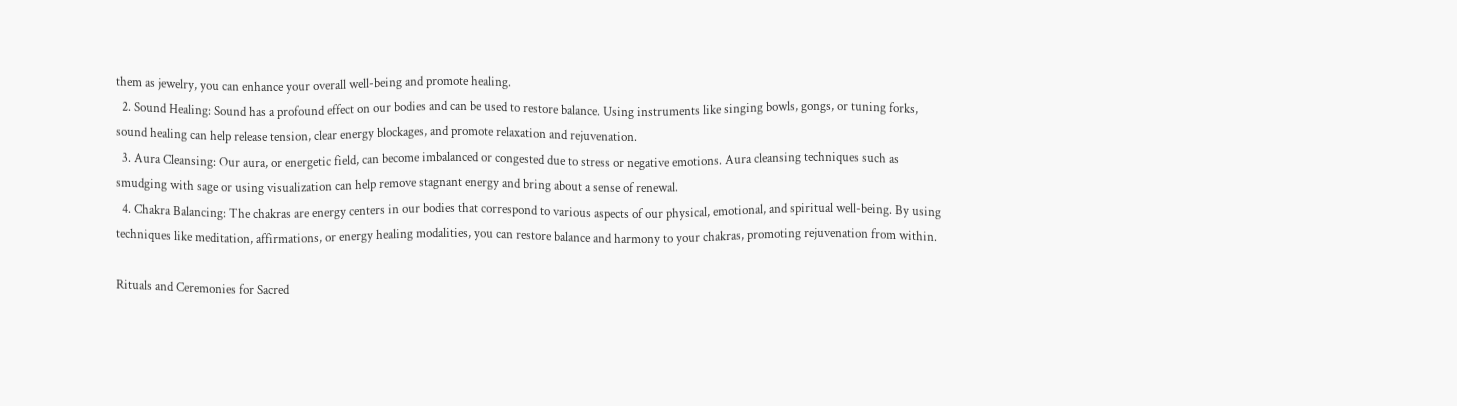them as jewelry, you can enhance your overall well-being and promote healing.
  2. Sound Healing: Sound has a profound effect on our bodies and can be used to restore balance. Using instruments like singing bowls, gongs, or tuning forks, sound healing can help release tension, clear energy blockages, and promote relaxation and rejuvenation.
  3. Aura Cleansing: Our aura, or energetic field, can become imbalanced or congested due to stress or negative emotions. Aura cleansing techniques such as smudging with sage or using visualization can help remove stagnant energy and bring about a sense of renewal.
  4. Chakra Balancing: The chakras are energy centers in our bodies that correspond to various aspects of our physical, emotional, and spiritual well-being. By using techniques like meditation, affirmations, or energy healing modalities, you can restore balance and harmony to your chakras, promoting rejuvenation from within.

Rituals and Ceremonies for Sacred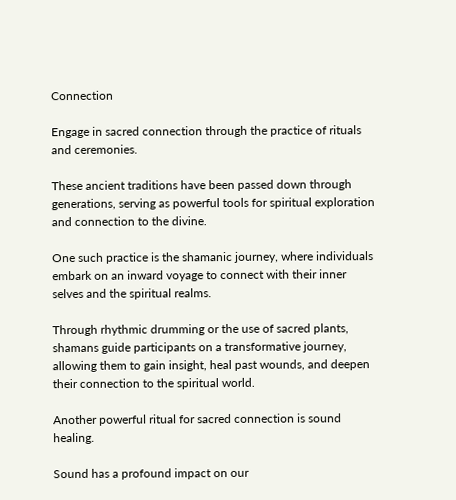Connection

Engage in sacred connection through the practice of rituals and ceremonies.

These ancient traditions have been passed down through generations, serving as powerful tools for spiritual exploration and connection to the divine.

One such practice is the shamanic journey, where individuals embark on an inward voyage to connect with their inner selves and the spiritual realms.

Through rhythmic drumming or the use of sacred plants, shamans guide participants on a transformative journey, allowing them to gain insight, heal past wounds, and deepen their connection to the spiritual world.

Another powerful ritual for sacred connection is sound healing.

Sound has a profound impact on our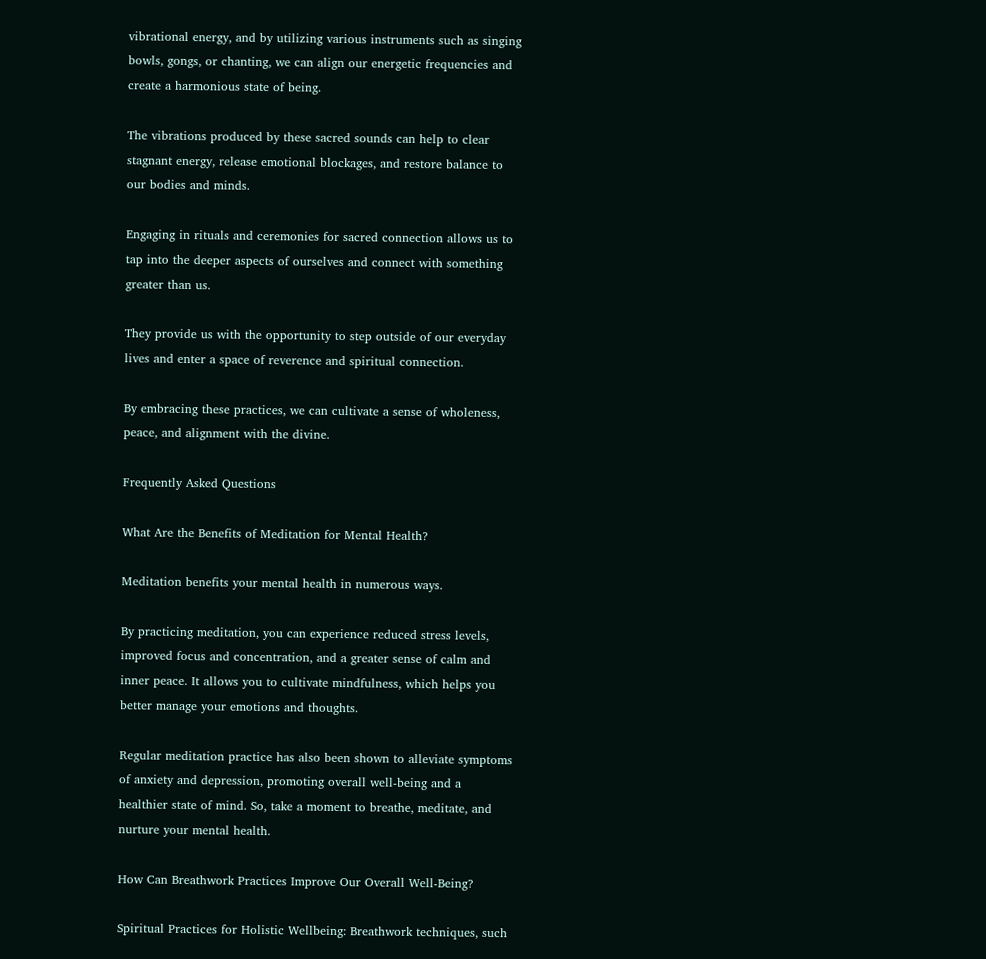vibrational energy, and by utilizing various instruments such as singing bowls, gongs, or chanting, we can align our energetic frequencies and create a harmonious state of being.

The vibrations produced by these sacred sounds can help to clear stagnant energy, release emotional blockages, and restore balance to our bodies and minds.

Engaging in rituals and ceremonies for sacred connection allows us to tap into the deeper aspects of ourselves and connect with something greater than us.

They provide us with the opportunity to step outside of our everyday lives and enter a space of reverence and spiritual connection.

By embracing these practices, we can cultivate a sense of wholeness, peace, and alignment with the divine.

Frequently Asked Questions

What Are the Benefits of Meditation for Mental Health?

Meditation benefits your mental health in numerous ways.

By practicing meditation, you can experience reduced stress levels, improved focus and concentration, and a greater sense of calm and inner peace. It allows you to cultivate mindfulness, which helps you better manage your emotions and thoughts.

Regular meditation practice has also been shown to alleviate symptoms of anxiety and depression, promoting overall well-being and a healthier state of mind. So, take a moment to breathe, meditate, and nurture your mental health.

How Can Breathwork Practices Improve Our Overall Well-Being?

Spiritual Practices for Holistic Wellbeing: Breathwork techniques, such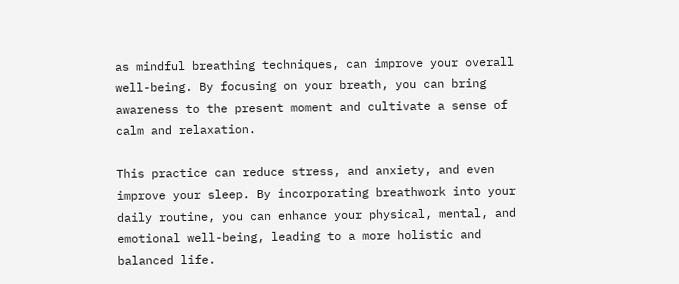as mindful breathing techniques, can improve your overall well-being. By focusing on your breath, you can bring awareness to the present moment and cultivate a sense of calm and relaxation.

This practice can reduce stress, and anxiety, and even improve your sleep. By incorporating breathwork into your daily routine, you can enhance your physical, mental, and emotional well-being, leading to a more holistic and balanced life.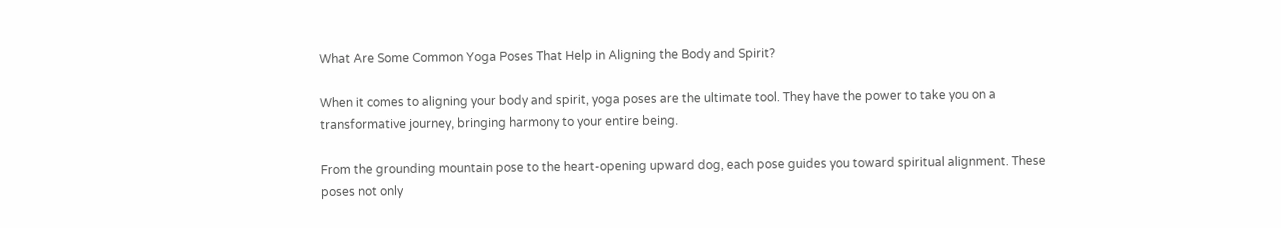What Are Some Common Yoga Poses That Help in Aligning the Body and Spirit?

When it comes to aligning your body and spirit, yoga poses are the ultimate tool. They have the power to take you on a transformative journey, bringing harmony to your entire being.

From the grounding mountain pose to the heart-opening upward dog, each pose guides you toward spiritual alignment. These poses not only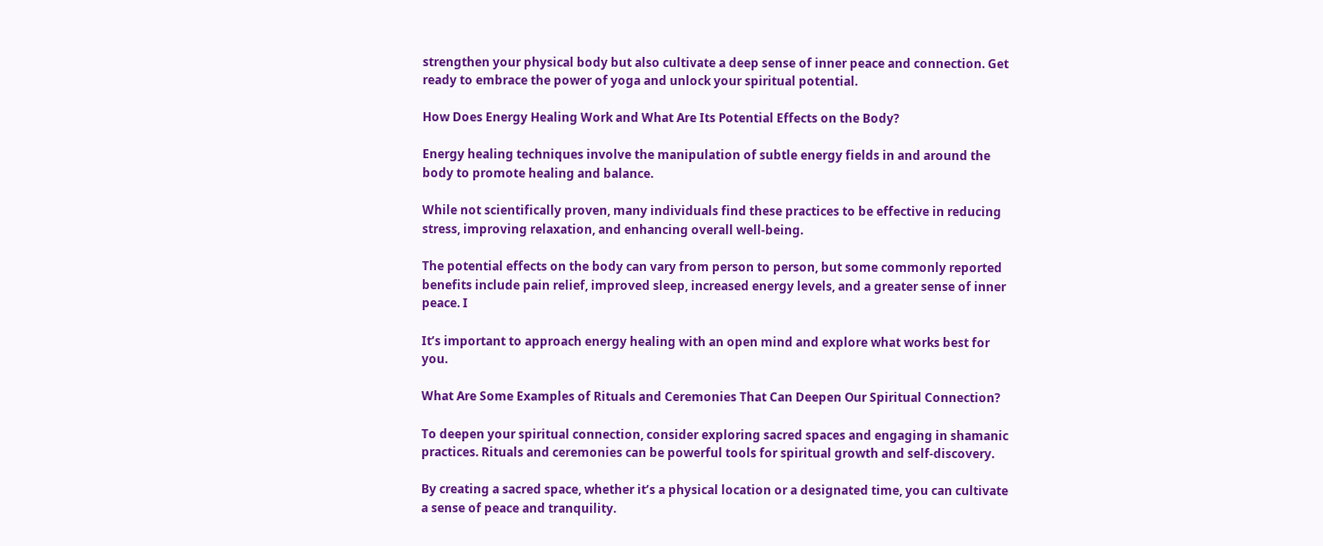strengthen your physical body but also cultivate a deep sense of inner peace and connection. Get ready to embrace the power of yoga and unlock your spiritual potential.

How Does Energy Healing Work and What Are Its Potential Effects on the Body?

Energy healing techniques involve the manipulation of subtle energy fields in and around the body to promote healing and balance.

While not scientifically proven, many individuals find these practices to be effective in reducing stress, improving relaxation, and enhancing overall well-being.

The potential effects on the body can vary from person to person, but some commonly reported benefits include pain relief, improved sleep, increased energy levels, and a greater sense of inner peace. I

It’s important to approach energy healing with an open mind and explore what works best for you.

What Are Some Examples of Rituals and Ceremonies That Can Deepen Our Spiritual Connection?

To deepen your spiritual connection, consider exploring sacred spaces and engaging in shamanic practices. Rituals and ceremonies can be powerful tools for spiritual growth and self-discovery.

By creating a sacred space, whether it’s a physical location or a designated time, you can cultivate a sense of peace and tranquility.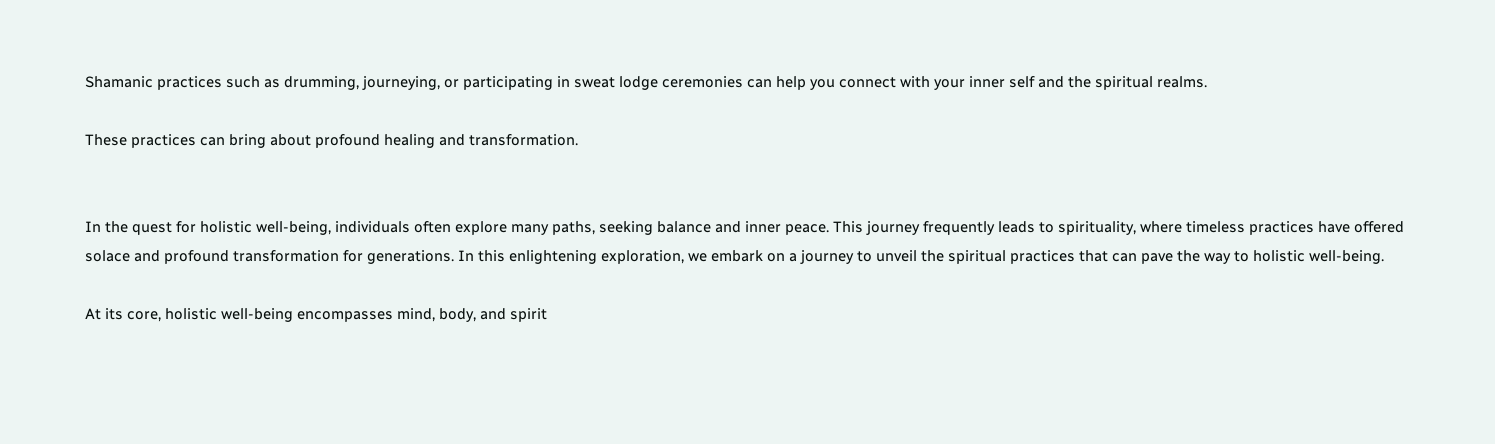Shamanic practices such as drumming, journeying, or participating in sweat lodge ceremonies can help you connect with your inner self and the spiritual realms.

These practices can bring about profound healing and transformation.


In the quest for holistic well-being, individuals often explore many paths, seeking balance and inner peace. This journey frequently leads to spirituality, where timeless practices have offered solace and profound transformation for generations. In this enlightening exploration, we embark on a journey to unveil the spiritual practices that can pave the way to holistic well-being.

At its core, holistic well-being encompasses mind, body, and spirit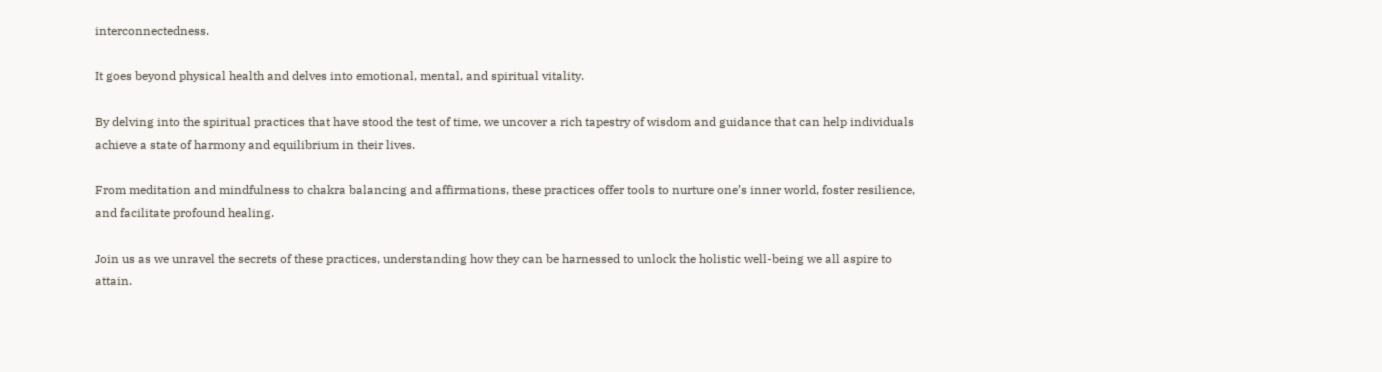interconnectedness.

It goes beyond physical health and delves into emotional, mental, and spiritual vitality.

By delving into the spiritual practices that have stood the test of time, we uncover a rich tapestry of wisdom and guidance that can help individuals achieve a state of harmony and equilibrium in their lives.

From meditation and mindfulness to chakra balancing and affirmations, these practices offer tools to nurture one’s inner world, foster resilience, and facilitate profound healing.

Join us as we unravel the secrets of these practices, understanding how they can be harnessed to unlock the holistic well-being we all aspire to attain.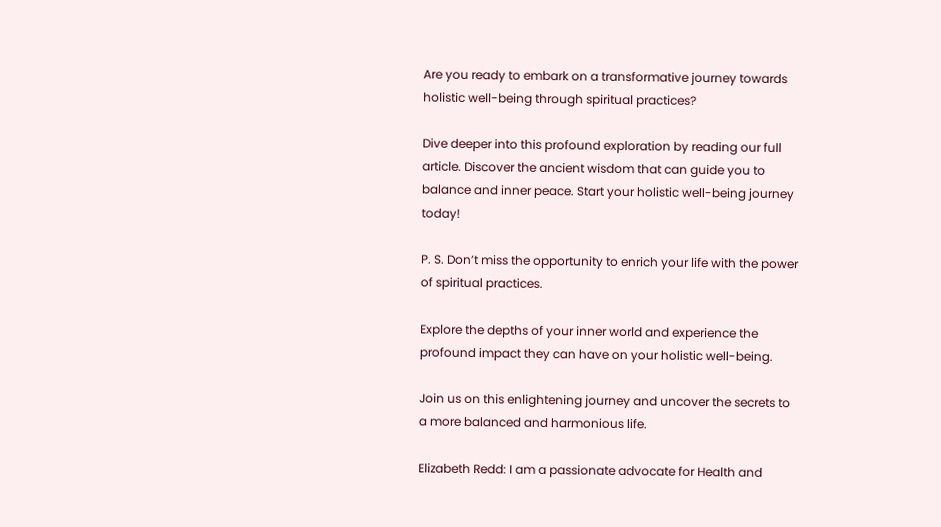Are you ready to embark on a transformative journey towards holistic well-being through spiritual practices?

Dive deeper into this profound exploration by reading our full article. Discover the ancient wisdom that can guide you to balance and inner peace. Start your holistic well-being journey today!

P. S. Don’t miss the opportunity to enrich your life with the power of spiritual practices.

Explore the depths of your inner world and experience the profound impact they can have on your holistic well-being.

Join us on this enlightening journey and uncover the secrets to a more balanced and harmonious life.

Elizabeth Redd: I am a passionate advocate for Health and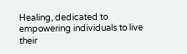Healing, dedicated to empowering individuals to live their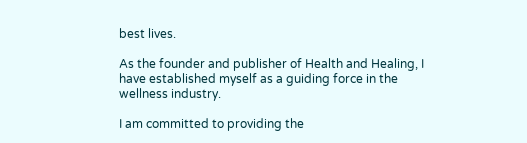best lives.

As the founder and publisher of Health and Healing, I have established myself as a guiding force in the wellness industry.

I am committed to providing the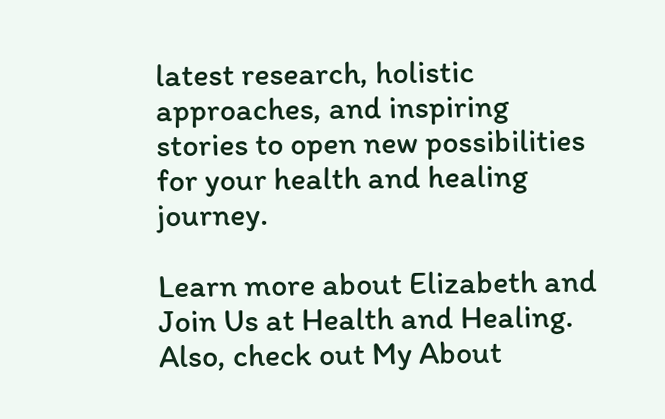latest research, holistic approaches, and inspiring stories to open new possibilities for your health and healing journey.

Learn more about Elizabeth and Join Us at Health and Healing. Also, check out My About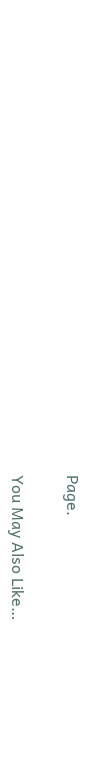Page.

You May Also Like…